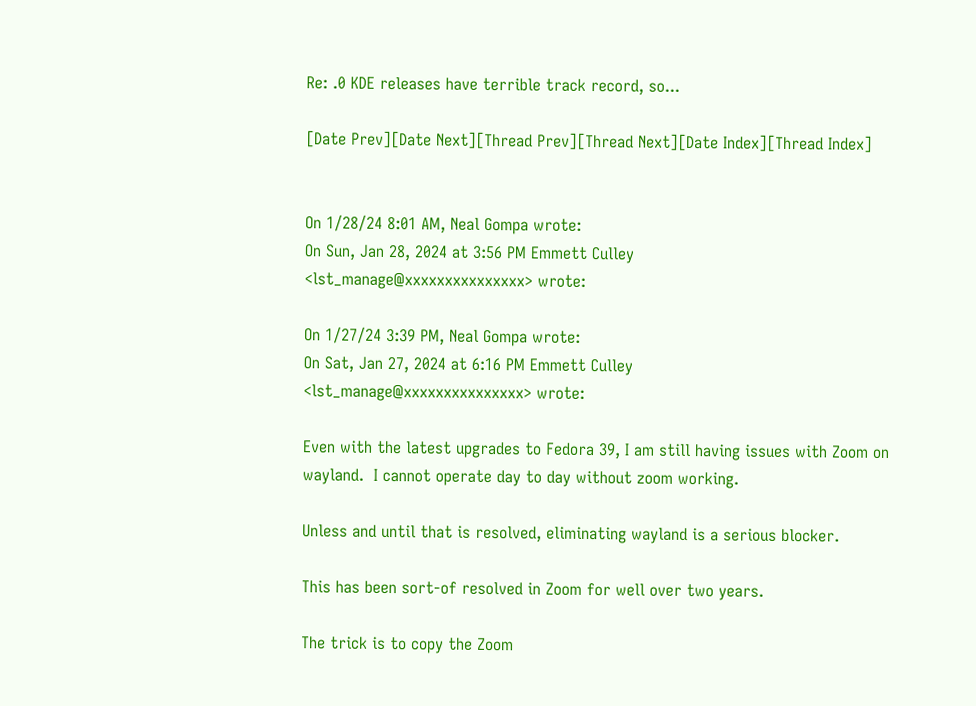Re: .0 KDE releases have terrible track record, so...

[Date Prev][Date Next][Thread Prev][Thread Next][Date Index][Thread Index]


On 1/28/24 8:01 AM, Neal Gompa wrote:
On Sun, Jan 28, 2024 at 3:56 PM Emmett Culley
<lst_manage@xxxxxxxxxxxxxxx> wrote:

On 1/27/24 3:39 PM, Neal Gompa wrote:
On Sat, Jan 27, 2024 at 6:16 PM Emmett Culley
<lst_manage@xxxxxxxxxxxxxxx> wrote:

Even with the latest upgrades to Fedora 39, I am still having issues with Zoom on wayland.  I cannot operate day to day without zoom working.

Unless and until that is resolved, eliminating wayland is a serious blocker.

This has been sort-of resolved in Zoom for well over two years.

The trick is to copy the Zoom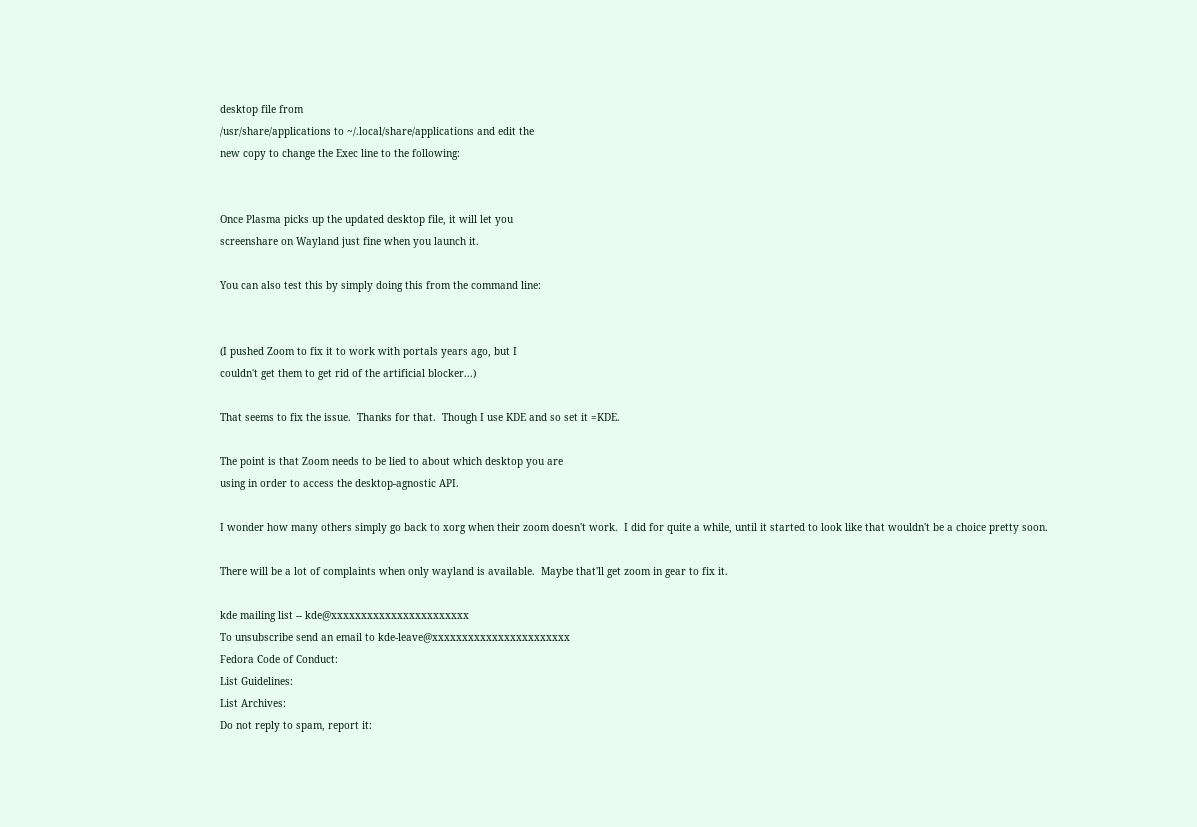desktop file from
/usr/share/applications to ~/.local/share/applications and edit the
new copy to change the Exec line to the following:


Once Plasma picks up the updated desktop file, it will let you
screenshare on Wayland just fine when you launch it.

You can also test this by simply doing this from the command line:


(I pushed Zoom to fix it to work with portals years ago, but I
couldn't get them to get rid of the artificial blocker...)

That seems to fix the issue.  Thanks for that.  Though I use KDE and so set it =KDE.

The point is that Zoom needs to be lied to about which desktop you are
using in order to access the desktop-agnostic API.

I wonder how many others simply go back to xorg when their zoom doesn't work.  I did for quite a while, until it started to look like that wouldn't be a choice pretty soon.

There will be a lot of complaints when only wayland is available.  Maybe that'll get zoom in gear to fix it.

kde mailing list -- kde@xxxxxxxxxxxxxxxxxxxxxxx
To unsubscribe send an email to kde-leave@xxxxxxxxxxxxxxxxxxxxxxx
Fedora Code of Conduct:
List Guidelines:
List Archives:
Do not reply to spam, report it: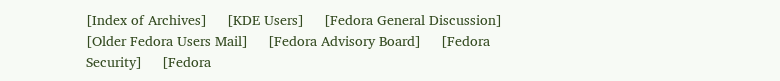[Index of Archives]     [KDE Users]     [Fedora General Discussion]     [Older Fedora Users Mail]     [Fedora Advisory Board]     [Fedora Security]     [Fedora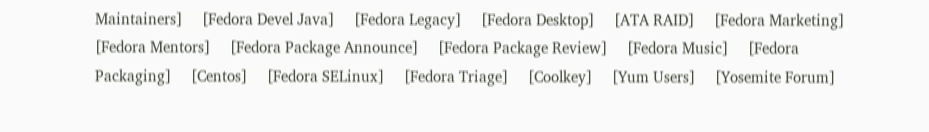Maintainers]     [Fedora Devel Java]     [Fedora Legacy]     [Fedora Desktop]     [ATA RAID]     [Fedora Marketing]     [Fedora Mentors]     [Fedora Package Announce]     [Fedora Package Review]     [Fedora Music]     [Fedora Packaging]     [Centos]     [Fedora SELinux]     [Fedora Triage]     [Coolkey]     [Yum Users]     [Yosemite Forum]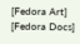[Fedora Art]     [Fedora Docs]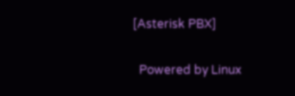[Asterisk PBX]

  Powered by Linux